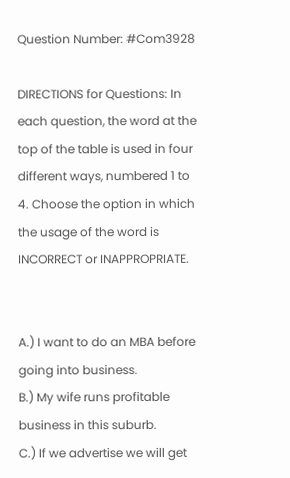Question Number: #Com3928

DIRECTIONS for Questions: In each question, the word at the top of the table is used in four different ways, numbered 1 to 4. Choose the option in which the usage of the word is INCORRECT or INAPPROPRIATE.


A.) I want to do an MBA before going into business.
B.) My wife runs profitable business in this suburb.
C.) If we advertise we will get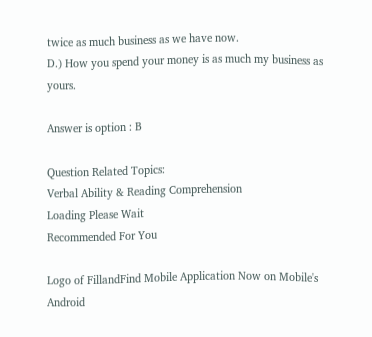twice as much business as we have now.
D.) How you spend your money is as much my business as yours.

Answer is option : B

Question Related Topics:
Verbal Ability & Reading Comprehension
Loading Please Wait
Recommended For You

Logo of FillandFind Mobile Application Now on Mobile's Android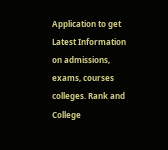Application to get Latest Information on admissions, exams, courses colleges. Rank and College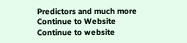Predictors and much more
Continue to Website Continue to website